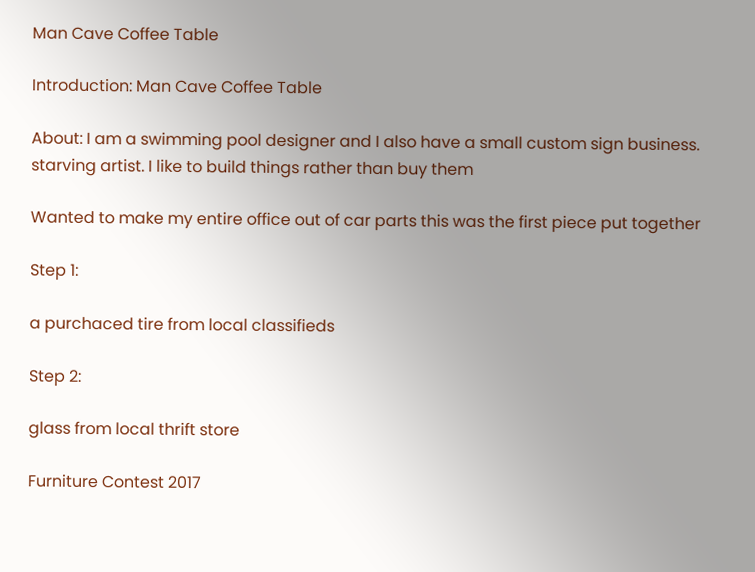Man Cave Coffee Table

Introduction: Man Cave Coffee Table

About: I am a swimming pool designer and I also have a small custom sign business. starving artist. I like to build things rather than buy them

Wanted to make my entire office out of car parts this was the first piece put together

Step 1:

a purchaced tire from local classifieds

Step 2:

glass from local thrift store

Furniture Contest 2017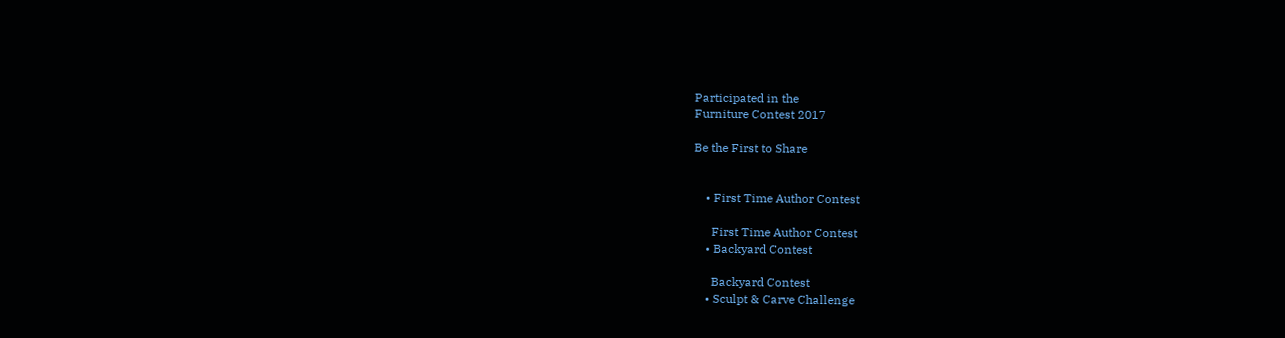Participated in the
Furniture Contest 2017

Be the First to Share


    • First Time Author Contest

      First Time Author Contest
    • Backyard Contest

      Backyard Contest
    • Sculpt & Carve Challenge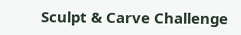Sculpt & Carve Challenge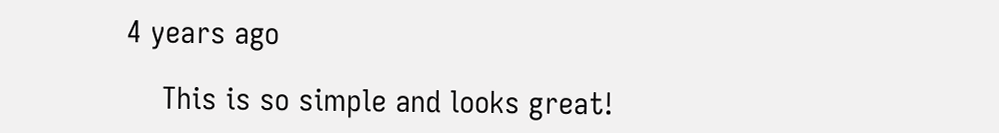4 years ago

    This is so simple and looks great!